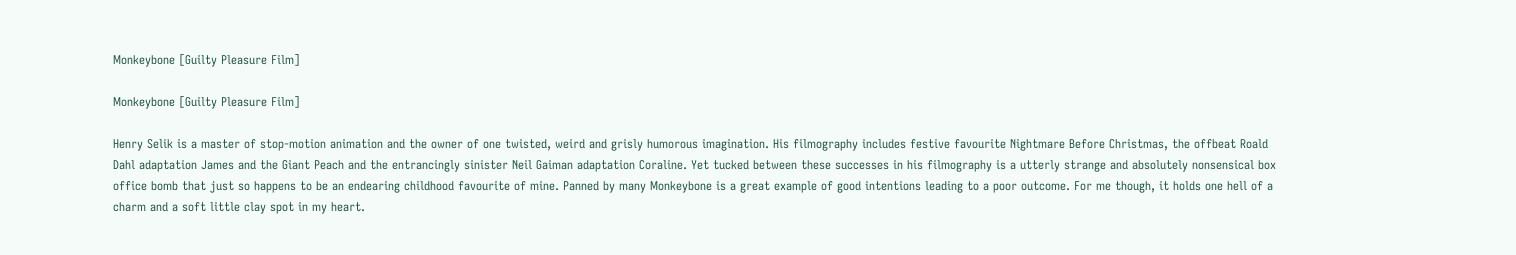Monkeybone [Guilty Pleasure Film]

Monkeybone [Guilty Pleasure Film]

Henry Selik is a master of stop-motion animation and the owner of one twisted, weird and grisly humorous imagination. His filmography includes festive favourite Nightmare Before Christmas, the offbeat Roald Dahl adaptation James and the Giant Peach and the entrancingly sinister Neil Gaiman adaptation Coraline. Yet tucked between these successes in his filmography is a utterly strange and absolutely nonsensical box office bomb that just so happens to be an endearing childhood favourite of mine. Panned by many Monkeybone is a great example of good intentions leading to a poor outcome. For me though, it holds one hell of a charm and a soft little clay spot in my heart.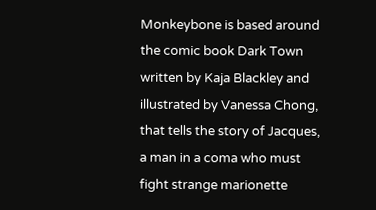Monkeybone is based around the comic book Dark Town written by Kaja Blackley and illustrated by Vanessa Chong, that tells the story of Jacques, a man in a coma who must fight strange marionette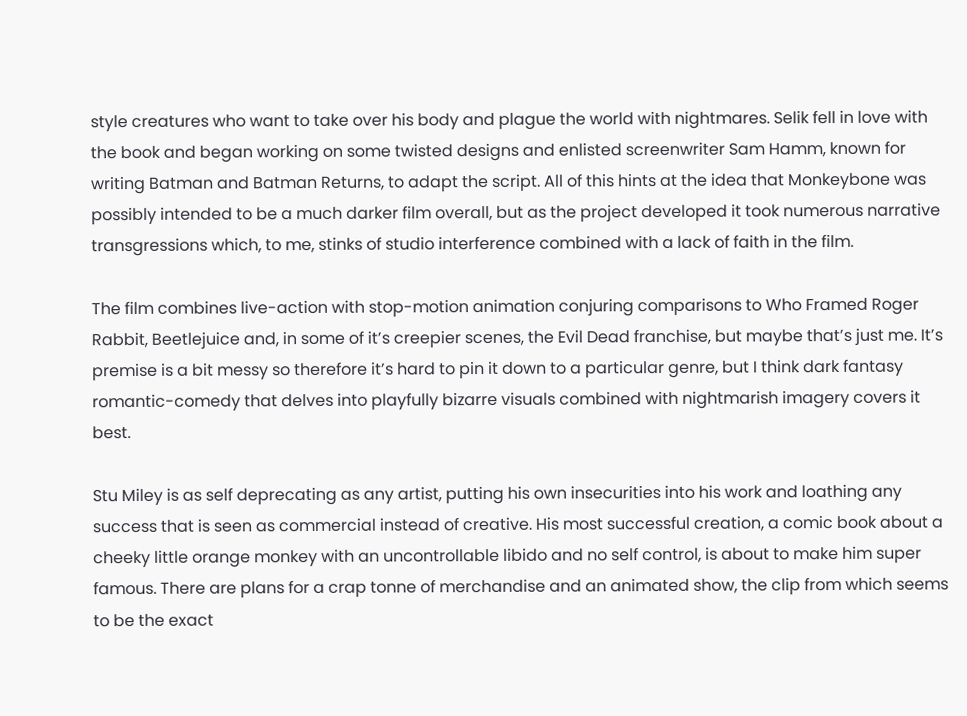style creatures who want to take over his body and plague the world with nightmares. Selik fell in love with the book and began working on some twisted designs and enlisted screenwriter Sam Hamm, known for writing Batman and Batman Returns, to adapt the script. All of this hints at the idea that Monkeybone was possibly intended to be a much darker film overall, but as the project developed it took numerous narrative transgressions which, to me, stinks of studio interference combined with a lack of faith in the film.

The film combines live-action with stop-motion animation conjuring comparisons to Who Framed Roger Rabbit, Beetlejuice and, in some of it’s creepier scenes, the Evil Dead franchise, but maybe that’s just me. It’s premise is a bit messy so therefore it’s hard to pin it down to a particular genre, but I think dark fantasy romantic-comedy that delves into playfully bizarre visuals combined with nightmarish imagery covers it best.

Stu Miley is as self deprecating as any artist, putting his own insecurities into his work and loathing any success that is seen as commercial instead of creative. His most successful creation, a comic book about a cheeky little orange monkey with an uncontrollable libido and no self control, is about to make him super famous. There are plans for a crap tonne of merchandise and an animated show, the clip from which seems to be the exact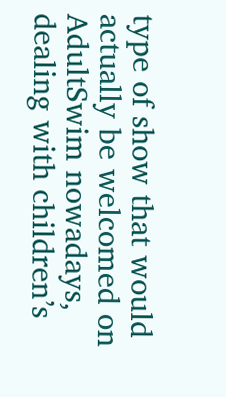type of show that would actually be welcomed on AdultSwim nowadays, dealing with children’s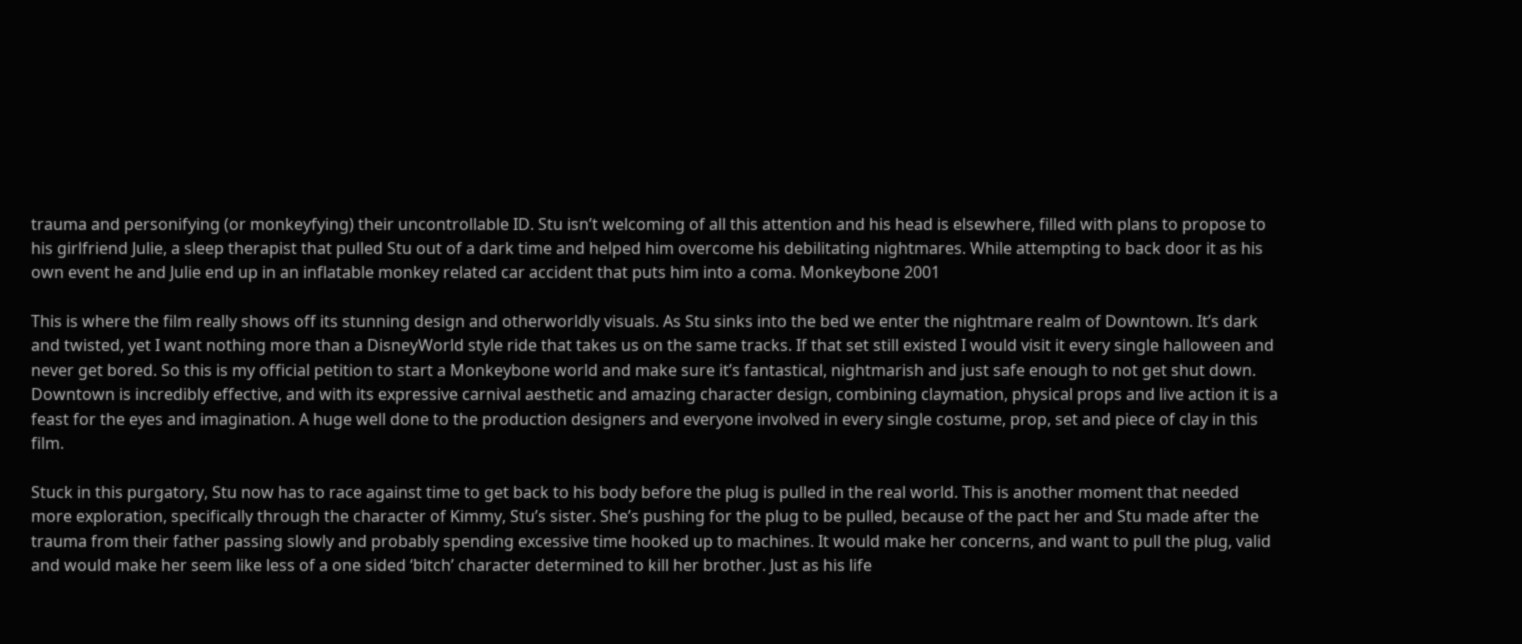trauma and personifying (or monkeyfying) their uncontrollable ID. Stu isn’t welcoming of all this attention and his head is elsewhere, filled with plans to propose to his girlfriend Julie, a sleep therapist that pulled Stu out of a dark time and helped him overcome his debilitating nightmares. While attempting to back door it as his own event he and Julie end up in an inflatable monkey related car accident that puts him into a coma. Monkeybone 2001

This is where the film really shows off its stunning design and otherworldly visuals. As Stu sinks into the bed we enter the nightmare realm of Downtown. It’s dark and twisted, yet I want nothing more than a DisneyWorld style ride that takes us on the same tracks. If that set still existed I would visit it every single halloween and never get bored. So this is my official petition to start a Monkeybone world and make sure it’s fantastical, nightmarish and just safe enough to not get shut down. Downtown is incredibly effective, and with its expressive carnival aesthetic and amazing character design, combining claymation, physical props and live action it is a feast for the eyes and imagination. A huge well done to the production designers and everyone involved in every single costume, prop, set and piece of clay in this film.

Stuck in this purgatory, Stu now has to race against time to get back to his body before the plug is pulled in the real world. This is another moment that needed more exploration, specifically through the character of Kimmy, Stu’s sister. She’s pushing for the plug to be pulled, because of the pact her and Stu made after the trauma from their father passing slowly and probably spending excessive time hooked up to machines. It would make her concerns, and want to pull the plug, valid and would make her seem like less of a one sided ‘bitch’ character determined to kill her brother. Just as his life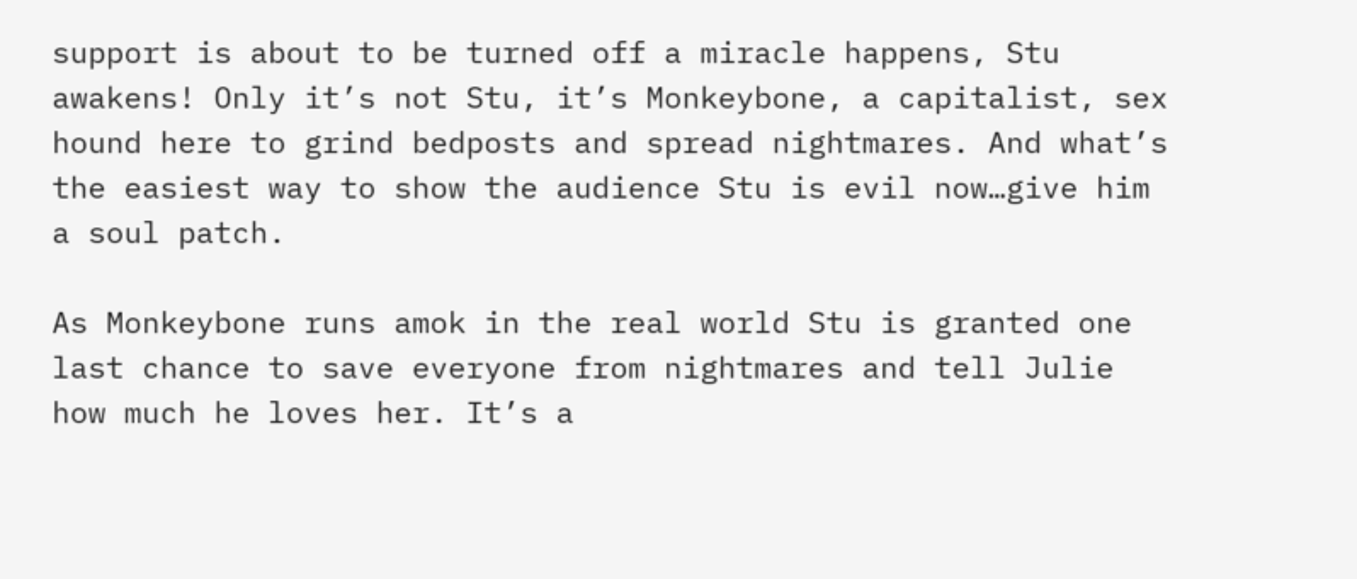support is about to be turned off a miracle happens, Stu awakens! Only it’s not Stu, it’s Monkeybone, a capitalist, sex hound here to grind bedposts and spread nightmares. And what’s the easiest way to show the audience Stu is evil now…give him a soul patch.

As Monkeybone runs amok in the real world Stu is granted one last chance to save everyone from nightmares and tell Julie how much he loves her. It’s a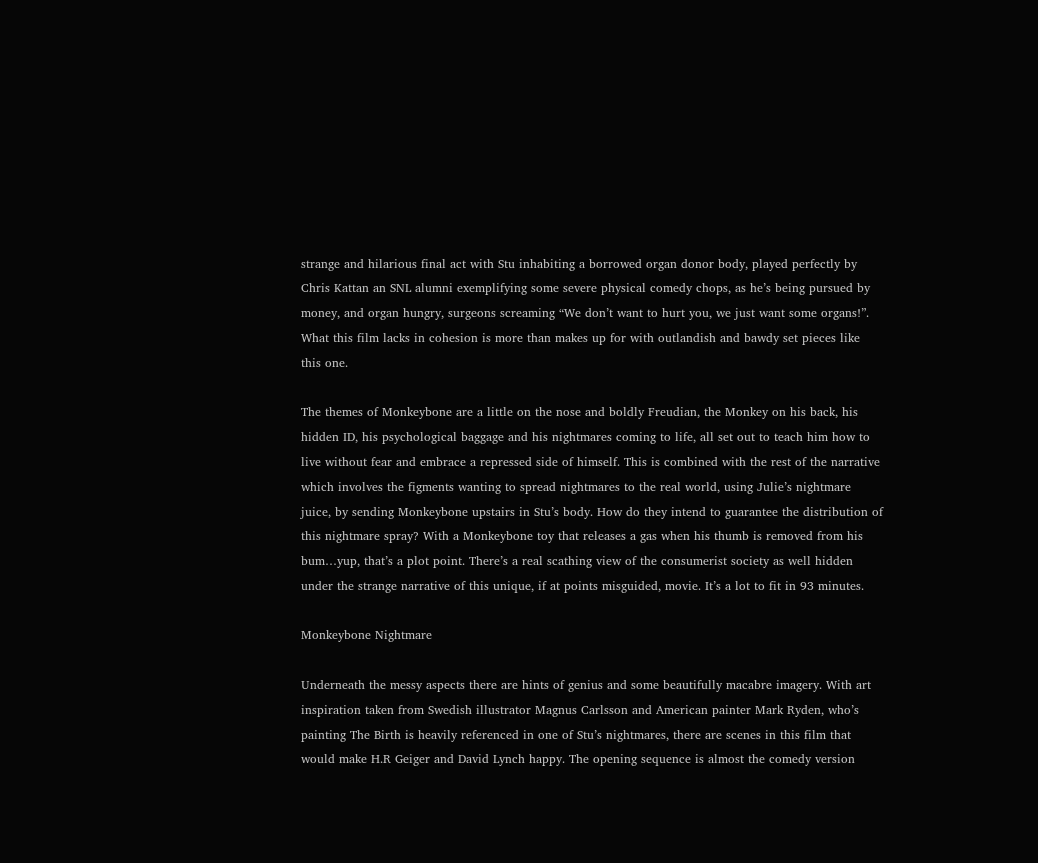strange and hilarious final act with Stu inhabiting a borrowed organ donor body, played perfectly by Chris Kattan an SNL alumni exemplifying some severe physical comedy chops, as he’s being pursued by money, and organ hungry, surgeons screaming “We don’t want to hurt you, we just want some organs!”. What this film lacks in cohesion is more than makes up for with outlandish and bawdy set pieces like this one.

The themes of Monkeybone are a little on the nose and boldly Freudian, the Monkey on his back, his hidden ID, his psychological baggage and his nightmares coming to life, all set out to teach him how to live without fear and embrace a repressed side of himself. This is combined with the rest of the narrative which involves the figments wanting to spread nightmares to the real world, using Julie’s nightmare juice, by sending Monkeybone upstairs in Stu’s body. How do they intend to guarantee the distribution of this nightmare spray? With a Monkeybone toy that releases a gas when his thumb is removed from his bum…yup, that’s a plot point. There’s a real scathing view of the consumerist society as well hidden under the strange narrative of this unique, if at points misguided, movie. It’s a lot to fit in 93 minutes.

Monkeybone Nightmare

Underneath the messy aspects there are hints of genius and some beautifully macabre imagery. With art inspiration taken from Swedish illustrator Magnus Carlsson and American painter Mark Ryden, who’s painting The Birth is heavily referenced in one of Stu’s nightmares, there are scenes in this film that would make H.R Geiger and David Lynch happy. The opening sequence is almost the comedy version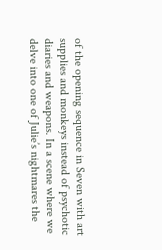of the opening sequence in Seven with art supplies and monkeys instead of psychotic diaries and weapons. In a scene where we delve into one of Julie’s nightmares the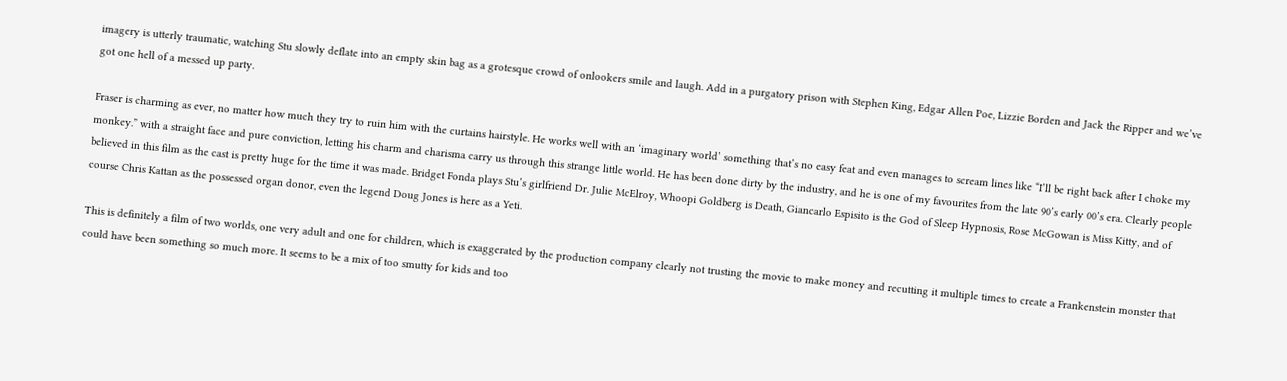imagery is utterly traumatic, watching Stu slowly deflate into an empty skin bag as a grotesque crowd of onlookers smile and laugh. Add in a purgatory prison with Stephen King, Edgar Allen Poe, Lizzie Borden and Jack the Ripper and we’ve got one hell of a messed up party.

Fraser is charming as ever, no matter how much they try to ruin him with the curtains hairstyle. He works well with an ‘imaginary world’ something that’s no easy feat and even manages to scream lines like “I’ll be right back after I choke my monkey.” with a straight face and pure conviction, letting his charm and charisma carry us through this strange little world. He has been done dirty by the industry, and he is one of my favourites from the late 90’s early 00’s era. Clearly people believed in this film as the cast is pretty huge for the time it was made. Bridget Fonda plays Stu’s girlfriend Dr. Julie McElroy, Whoopi Goldberg is Death, Giancarlo Espisito is the God of Sleep Hypnosis, Rose McGowan is Miss Kitty, and of course Chris Kattan as the possessed organ donor, even the legend Doug Jones is here as a Yeti.

This is definitely a film of two worlds, one very adult and one for children, which is exaggerated by the production company clearly not trusting the movie to make money and recutting it multiple times to create a Frankenstein monster that could have been something so much more. It seems to be a mix of too smutty for kids and too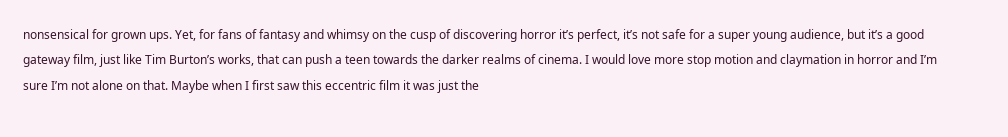nonsensical for grown ups. Yet, for fans of fantasy and whimsy on the cusp of discovering horror it’s perfect, it’s not safe for a super young audience, but it’s a good gateway film, just like Tim Burton’s works, that can push a teen towards the darker realms of cinema. I would love more stop motion and claymation in horror and I’m sure I’m not alone on that. Maybe when I first saw this eccentric film it was just the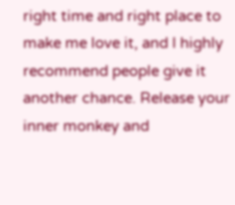right time and right place to make me love it, and I highly recommend people give it another chance. Release your inner monkey and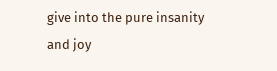give into the pure insanity and joy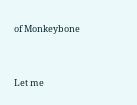of Monkeybone


Let me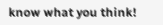know what you think!